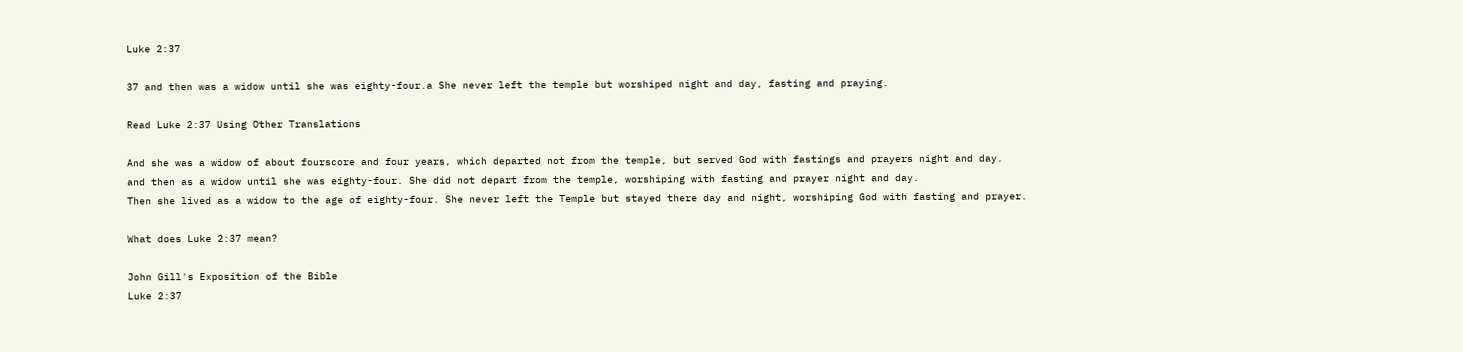Luke 2:37

37 and then was a widow until she was eighty-four.a She never left the temple but worshiped night and day, fasting and praying.

Read Luke 2:37 Using Other Translations

And she was a widow of about fourscore and four years, which departed not from the temple, but served God with fastings and prayers night and day.
and then as a widow until she was eighty-four. She did not depart from the temple, worshiping with fasting and prayer night and day.
Then she lived as a widow to the age of eighty-four. She never left the Temple but stayed there day and night, worshiping God with fasting and prayer.

What does Luke 2:37 mean?

John Gill's Exposition of the Bible
Luke 2:37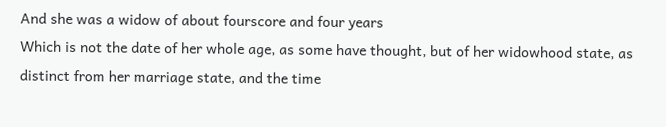And she was a widow of about fourscore and four years
Which is not the date of her whole age, as some have thought, but of her widowhood state, as distinct from her marriage state, and the time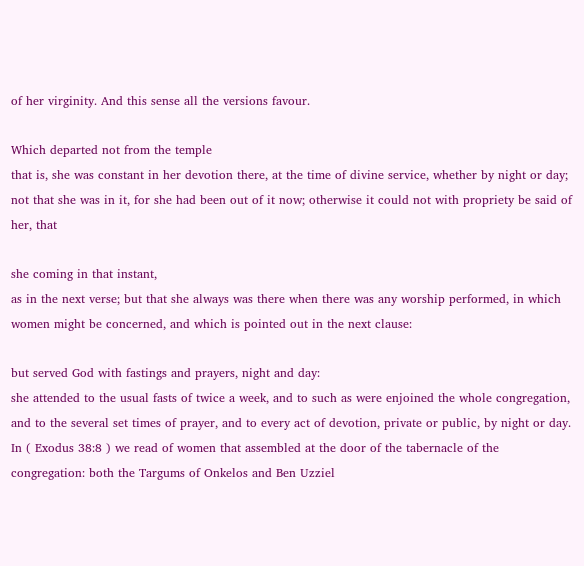of her virginity. And this sense all the versions favour.

Which departed not from the temple
that is, she was constant in her devotion there, at the time of divine service, whether by night or day; not that she was in it, for she had been out of it now; otherwise it could not with propriety be said of her, that

she coming in that instant,
as in the next verse; but that she always was there when there was any worship performed, in which women might be concerned, and which is pointed out in the next clause:

but served God with fastings and prayers, night and day:
she attended to the usual fasts of twice a week, and to such as were enjoined the whole congregation, and to the several set times of prayer, and to every act of devotion, private or public, by night or day. In ( Exodus 38:8 ) we read of women that assembled at the door of the tabernacle of the congregation: both the Targums of Onkelos and Ben Uzziel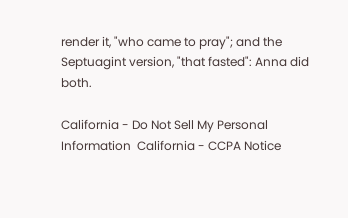render it, "who came to pray"; and the Septuagint version, "that fasted": Anna did both.

California - Do Not Sell My Personal Information  California - CCPA Notice